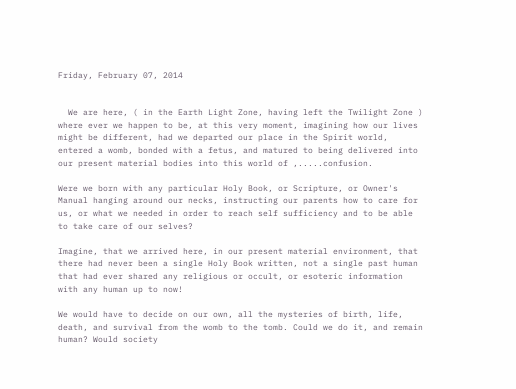Friday, February 07, 2014


  We are here, ( in the Earth Light Zone, having left the Twilight Zone ) where ever we happen to be, at this very moment, imagining how our lives might be different, had we departed our place in the Spirit world, entered a womb, bonded with a fetus, and matured to being delivered into our present material bodies into this world of ,.....confusion.

Were we born with any particular Holy Book, or Scripture, or Owner's Manual hanging around our necks, instructing our parents how to care for us, or what we needed in order to reach self sufficiency and to be able to take care of our selves?

Imagine, that we arrived here, in our present material environment, that there had never been a single Holy Book written, not a single past human that had ever shared any religious or occult, or esoteric information with any human up to now!

We would have to decide on our own, all the mysteries of birth, life, death, and survival from the womb to the tomb. Could we do it, and remain human? Would society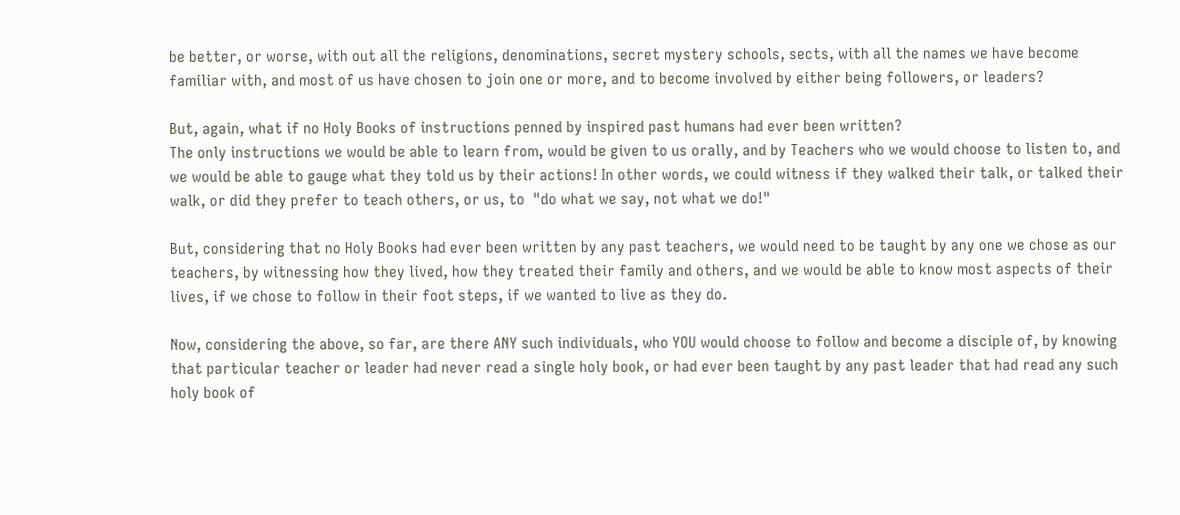be better, or worse, with out all the religions, denominations, secret mystery schools, sects, with all the names we have become familiar with, and most of us have chosen to join one or more, and to become involved by either being followers, or leaders?

But, again, what if no Holy Books of instructions penned by inspired past humans had ever been written?
The only instructions we would be able to learn from, would be given to us orally, and by Teachers who we would choose to listen to, and we would be able to gauge what they told us by their actions! In other words, we could witness if they walked their talk, or talked their walk, or did they prefer to teach others, or us, to  "do what we say, not what we do!"

But, considering that no Holy Books had ever been written by any past teachers, we would need to be taught by any one we chose as our teachers, by witnessing how they lived, how they treated their family and others, and we would be able to know most aspects of their lives, if we chose to follow in their foot steps, if we wanted to live as they do.

Now, considering the above, so far, are there ANY such individuals, who YOU would choose to follow and become a disciple of, by knowing that particular teacher or leader had never read a single holy book, or had ever been taught by any past leader that had read any such holy book of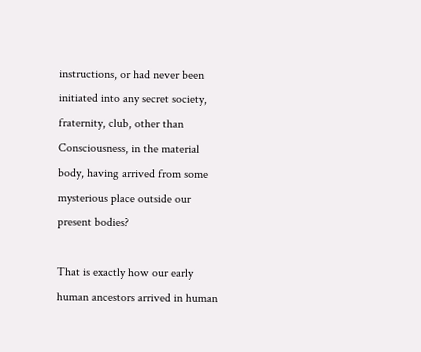instructions, or had never been initiated into any secret society, fraternity, club, other than Consciousness, in the material body, having arrived from some mysterious place outside our present bodies?

That is exactly how our early human ancestors arrived in human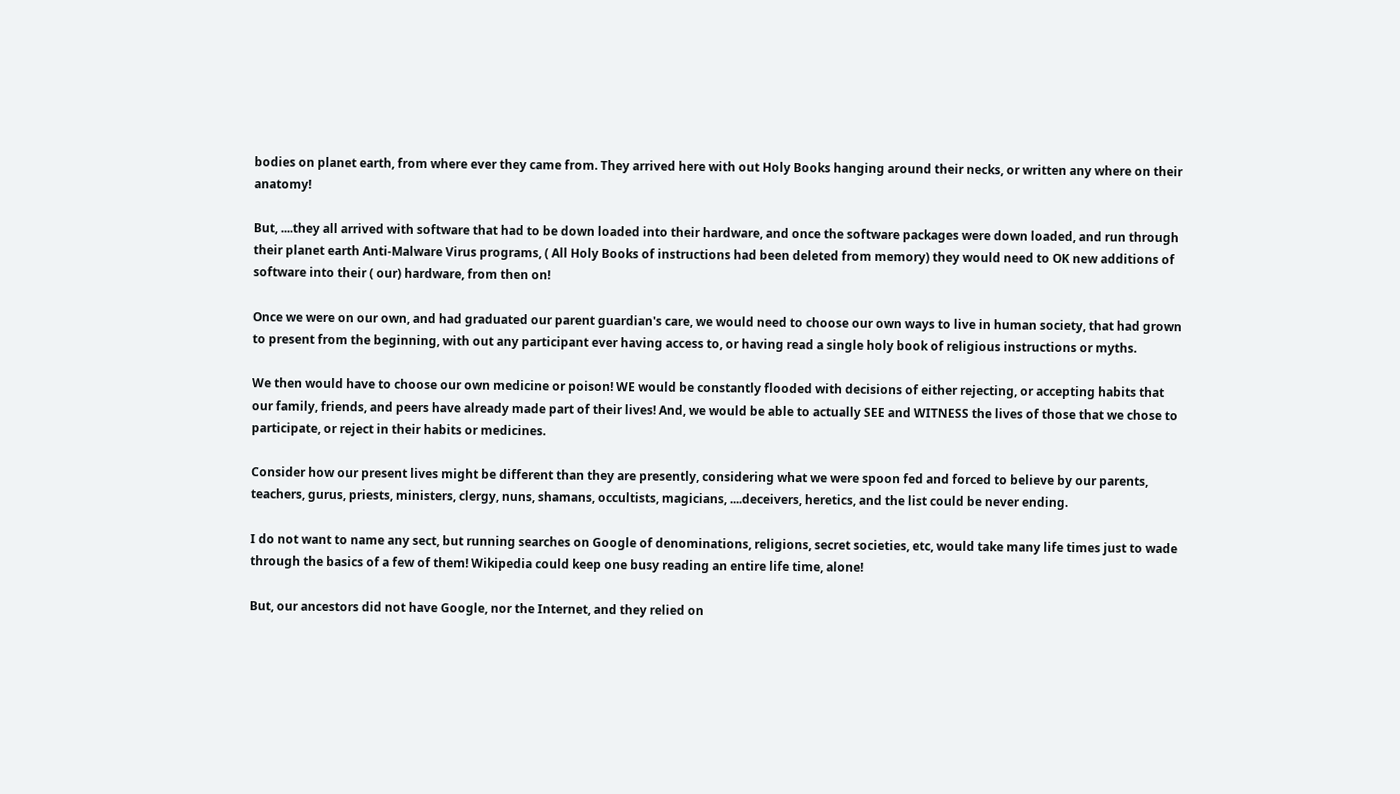bodies on planet earth, from where ever they came from. They arrived here with out Holy Books hanging around their necks, or written any where on their anatomy!

But, ....they all arrived with software that had to be down loaded into their hardware, and once the software packages were down loaded, and run through their planet earth Anti-Malware Virus programs, ( All Holy Books of instructions had been deleted from memory) they would need to OK new additions of software into their ( our) hardware, from then on!

Once we were on our own, and had graduated our parent guardian's care, we would need to choose our own ways to live in human society, that had grown to present from the beginning, with out any participant ever having access to, or having read a single holy book of religious instructions or myths.

We then would have to choose our own medicine or poison! WE would be constantly flooded with decisions of either rejecting, or accepting habits that our family, friends, and peers have already made part of their lives! And, we would be able to actually SEE and WITNESS the lives of those that we chose to participate, or reject in their habits or medicines.

Consider how our present lives might be different than they are presently, considering what we were spoon fed and forced to believe by our parents, teachers, gurus, priests, ministers, clergy, nuns, shamans, occultists, magicians, ....deceivers, heretics, and the list could be never ending.

I do not want to name any sect, but running searches on Google of denominations, religions, secret societies, etc, would take many life times just to wade through the basics of a few of them! Wikipedia could keep one busy reading an entire life time, alone!

But, our ancestors did not have Google, nor the Internet, and they relied on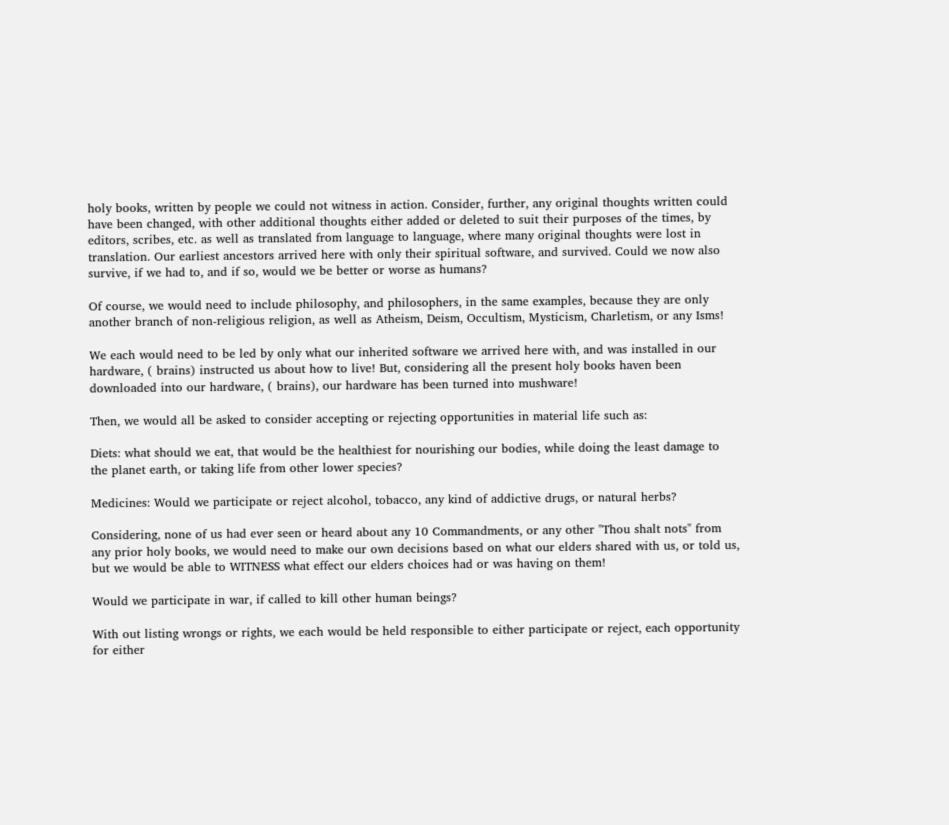holy books, written by people we could not witness in action. Consider, further, any original thoughts written could have been changed, with other additional thoughts either added or deleted to suit their purposes of the times, by editors, scribes, etc. as well as translated from language to language, where many original thoughts were lost in translation. Our earliest ancestors arrived here with only their spiritual software, and survived. Could we now also survive, if we had to, and if so, would we be better or worse as humans?

Of course, we would need to include philosophy, and philosophers, in the same examples, because they are only another branch of non-religious religion, as well as Atheism, Deism, Occultism, Mysticism, Charletism, or any Isms!

We each would need to be led by only what our inherited software we arrived here with, and was installed in our hardware, ( brains) instructed us about how to live! But, considering all the present holy books haven been downloaded into our hardware, ( brains), our hardware has been turned into mushware!

Then, we would all be asked to consider accepting or rejecting opportunities in material life such as:

Diets: what should we eat, that would be the healthiest for nourishing our bodies, while doing the least damage to the planet earth, or taking life from other lower species?

Medicines: Would we participate or reject alcohol, tobacco, any kind of addictive drugs, or natural herbs?

Considering, none of us had ever seen or heard about any 10 Commandments, or any other "Thou shalt nots" from any prior holy books, we would need to make our own decisions based on what our elders shared with us, or told us, but we would be able to WITNESS what effect our elders choices had or was having on them!

Would we participate in war, if called to kill other human beings?

With out listing wrongs or rights, we each would be held responsible to either participate or reject, each opportunity for either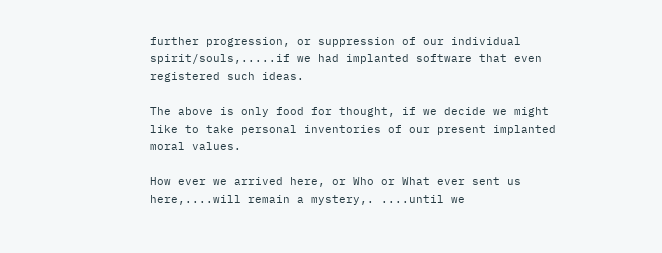further progression, or suppression of our individual spirit/souls,.....if we had implanted software that even registered such ideas.

The above is only food for thought, if we decide we might like to take personal inventories of our present implanted moral values.

How ever we arrived here, or Who or What ever sent us here,....will remain a mystery,. ....until we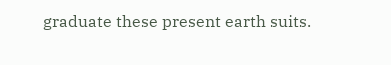graduate these present earth suits.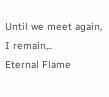Until we meet again, I remain,..
Eternal Flame